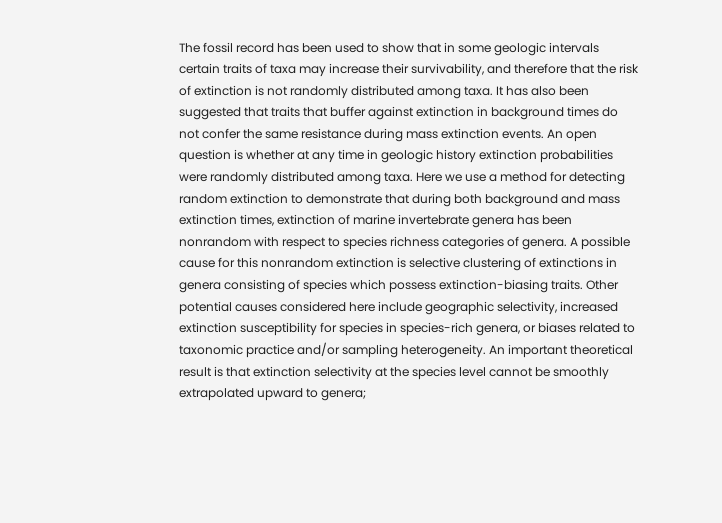The fossil record has been used to show that in some geologic intervals certain traits of taxa may increase their survivability, and therefore that the risk of extinction is not randomly distributed among taxa. It has also been suggested that traits that buffer against extinction in background times do not confer the same resistance during mass extinction events. An open question is whether at any time in geologic history extinction probabilities were randomly distributed among taxa. Here we use a method for detecting random extinction to demonstrate that during both background and mass extinction times, extinction of marine invertebrate genera has been nonrandom with respect to species richness categories of genera. A possible cause for this nonrandom extinction is selective clustering of extinctions in genera consisting of species which possess extinction-biasing traits. Other potential causes considered here include geographic selectivity, increased extinction susceptibility for species in species-rich genera, or biases related to taxonomic practice and/or sampling heterogeneity. An important theoretical result is that extinction selectivity at the species level cannot be smoothly extrapolated upward to genera;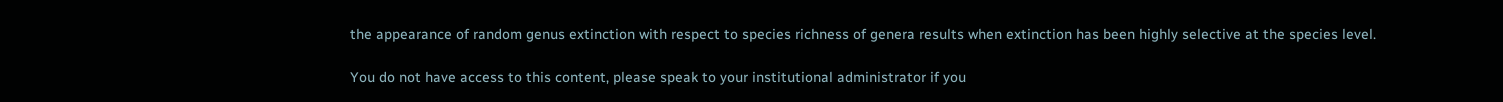the appearance of random genus extinction with respect to species richness of genera results when extinction has been highly selective at the species level.

You do not have access to this content, please speak to your institutional administrator if you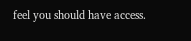feel you should have access.